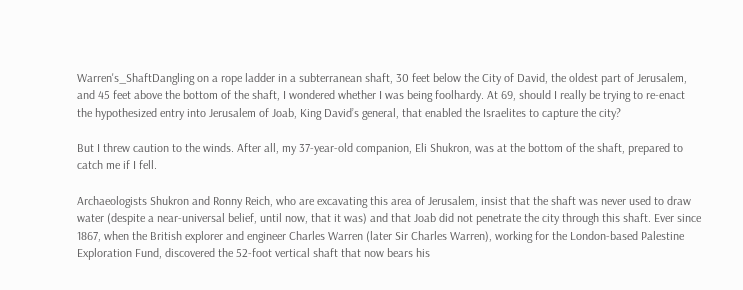Warren's_ShaftDangling on a rope ladder in a subterranean shaft, 30 feet below the City of David, the oldest part of Jerusalem, and 45 feet above the bottom of the shaft, I wondered whether I was being foolhardy. At 69, should I really be trying to re-enact the hypothesized entry into Jerusalem of Joab, King David’s general, that enabled the Israelites to capture the city?

But I threw caution to the winds. After all, my 37-year-old companion, Eli Shukron, was at the bottom of the shaft, prepared to catch me if I fell.

Archaeologists Shukron and Ronny Reich, who are excavating this area of Jerusalem, insist that the shaft was never used to draw water (despite a near-universal belief, until now, that it was) and that Joab did not penetrate the city through this shaft. Ever since 1867, when the British explorer and engineer Charles Warren (later Sir Charles Warren), working for the London-based Palestine Exploration Fund, discovered the 52-foot vertical shaft that now bears his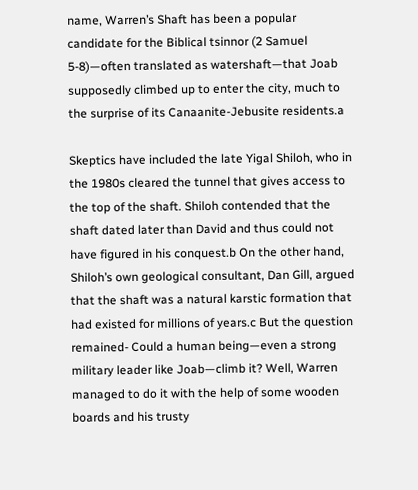name, Warren’s Shaft has been a popular candidate for the Biblical tsinnor (2 Samuel 5-8)—often translated as watershaft—that Joab supposedly climbed up to enter the city, much to the surprise of its Canaanite-Jebusite residents.a

Skeptics have included the late Yigal Shiloh, who in the 1980s cleared the tunnel that gives access to the top of the shaft. Shiloh contended that the shaft dated later than David and thus could not have figured in his conquest.b On the other hand, Shiloh’s own geological consultant, Dan Gill, argued that the shaft was a natural karstic formation that had existed for millions of years.c But the question remained- Could a human being—even a strong military leader like Joab—climb it? Well, Warren managed to do it with the help of some wooden boards and his trusty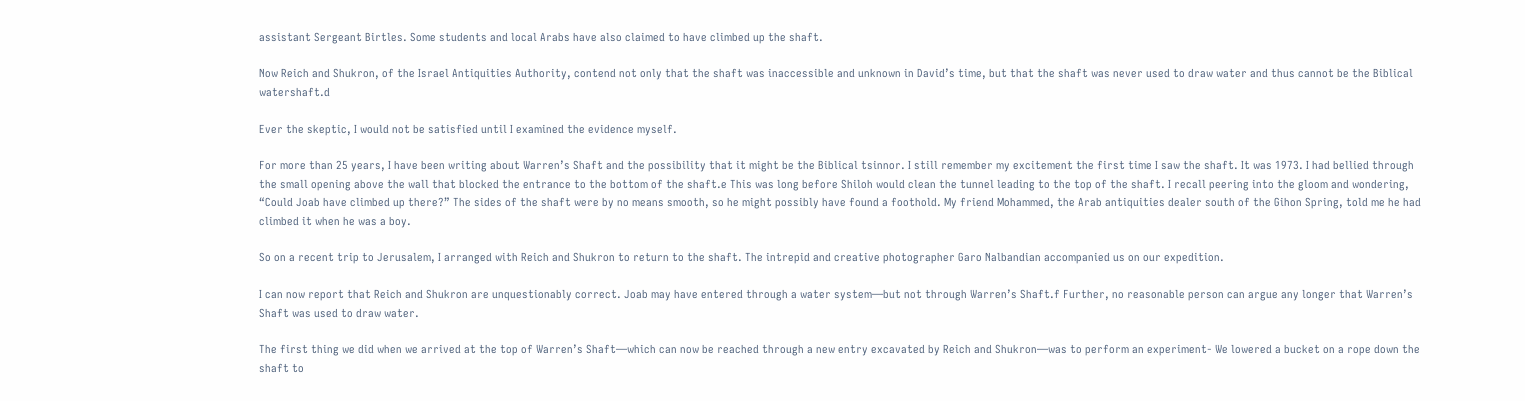assistant Sergeant Birtles. Some students and local Arabs have also claimed to have climbed up the shaft.

Now Reich and Shukron, of the Israel Antiquities Authority, contend not only that the shaft was inaccessible and unknown in David’s time, but that the shaft was never used to draw water and thus cannot be the Biblical watershaft.d

Ever the skeptic, I would not be satisfied until I examined the evidence myself.

For more than 25 years, I have been writing about Warren’s Shaft and the possibility that it might be the Biblical tsinnor. I still remember my excitement the first time I saw the shaft. It was 1973. I had bellied through the small opening above the wall that blocked the entrance to the bottom of the shaft.e This was long before Shiloh would clean the tunnel leading to the top of the shaft. I recall peering into the gloom and wondering, “Could Joab have climbed up there?” The sides of the shaft were by no means smooth, so he might possibly have found a foothold. My friend Mohammed, the Arab antiquities dealer south of the Gihon Spring, told me he had climbed it when he was a boy.

So on a recent trip to Jerusalem, I arranged with Reich and Shukron to return to the shaft. The intrepid and creative photographer Garo Nalbandian accompanied us on our expedition.

I can now report that Reich and Shukron are unquestionably correct. Joab may have entered through a water system—but not through Warren’s Shaft.f Further, no reasonable person can argue any longer that Warren’s Shaft was used to draw water.

The first thing we did when we arrived at the top of Warren’s Shaft—which can now be reached through a new entry excavated by Reich and Shukron—was to perform an experiment- We lowered a bucket on a rope down the shaft to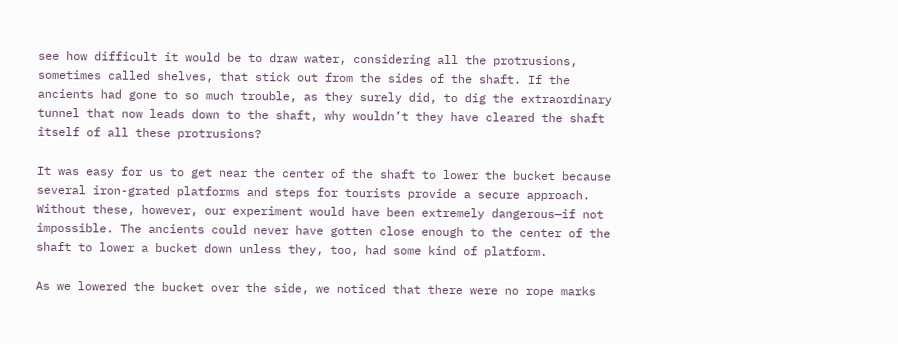see how difficult it would be to draw water, considering all the protrusions, sometimes called shelves, that stick out from the sides of the shaft. If the ancients had gone to so much trouble, as they surely did, to dig the extraordinary tunnel that now leads down to the shaft, why wouldn’t they have cleared the shaft itself of all these protrusions?

It was easy for us to get near the center of the shaft to lower the bucket because several iron-grated platforms and steps for tourists provide a secure approach. Without these, however, our experiment would have been extremely dangerous—if not impossible. The ancients could never have gotten close enough to the center of the shaft to lower a bucket down unless they, too, had some kind of platform.

As we lowered the bucket over the side, we noticed that there were no rope marks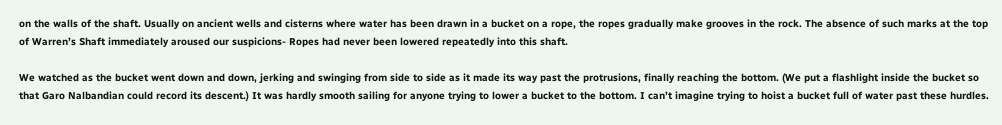on the walls of the shaft. Usually on ancient wells and cisterns where water has been drawn in a bucket on a rope, the ropes gradually make grooves in the rock. The absence of such marks at the top of Warren’s Shaft immediately aroused our suspicions- Ropes had never been lowered repeatedly into this shaft.

We watched as the bucket went down and down, jerking and swinging from side to side as it made its way past the protrusions, finally reaching the bottom. (We put a flashlight inside the bucket so that Garo Nalbandian could record its descent.) It was hardly smooth sailing for anyone trying to lower a bucket to the bottom. I can’t imagine trying to hoist a bucket full of water past these hurdles.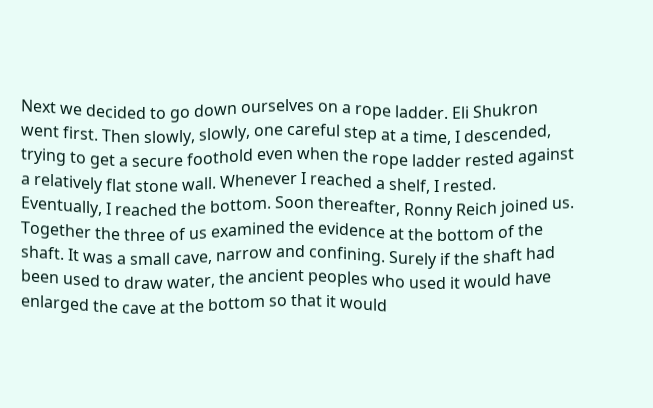Next we decided to go down ourselves on a rope ladder. Eli Shukron went first. Then slowly, slowly, one careful step at a time, I descended, trying to get a secure foothold even when the rope ladder rested against a relatively flat stone wall. Whenever I reached a shelf, I rested. Eventually, I reached the bottom. Soon thereafter, Ronny Reich joined us. Together the three of us examined the evidence at the bottom of the shaft. It was a small cave, narrow and confining. Surely if the shaft had been used to draw water, the ancient peoples who used it would have enlarged the cave at the bottom so that it would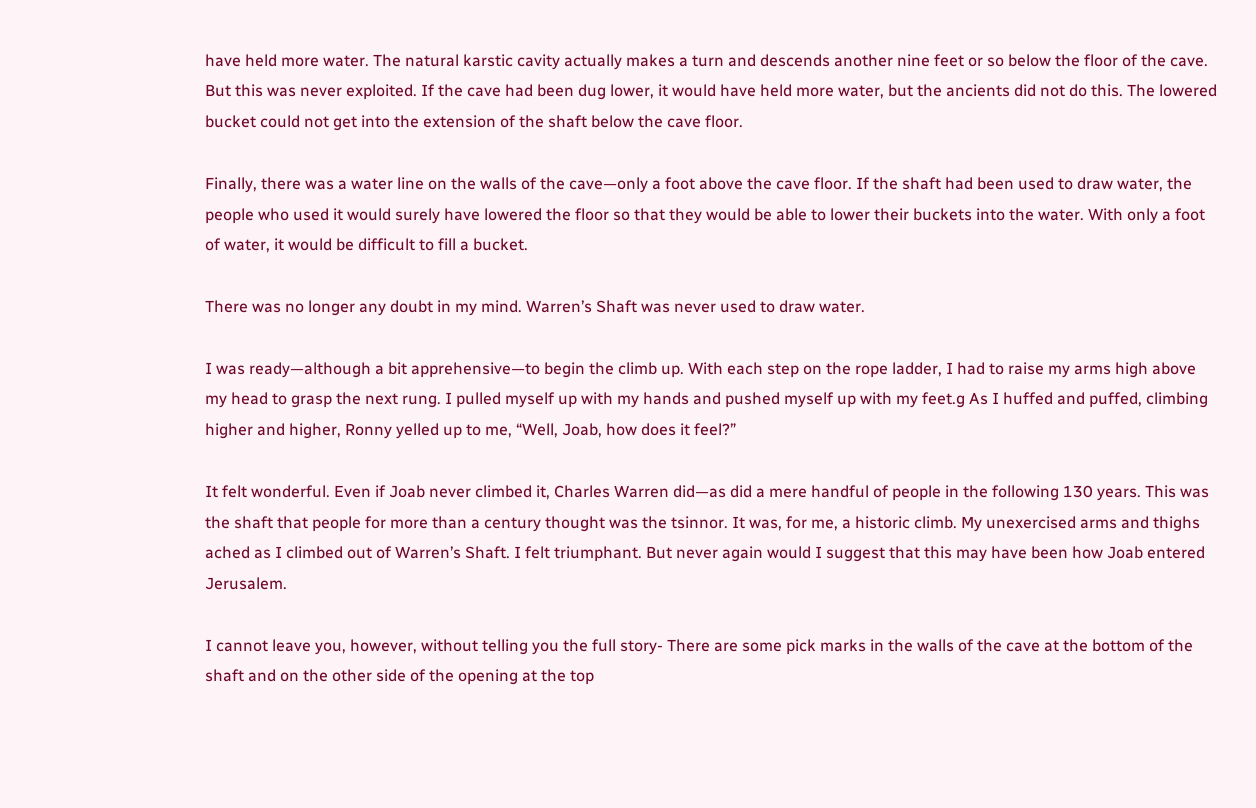have held more water. The natural karstic cavity actually makes a turn and descends another nine feet or so below the floor of the cave. But this was never exploited. If the cave had been dug lower, it would have held more water, but the ancients did not do this. The lowered bucket could not get into the extension of the shaft below the cave floor.

Finally, there was a water line on the walls of the cave—only a foot above the cave floor. If the shaft had been used to draw water, the people who used it would surely have lowered the floor so that they would be able to lower their buckets into the water. With only a foot of water, it would be difficult to fill a bucket.

There was no longer any doubt in my mind. Warren’s Shaft was never used to draw water.

I was ready—although a bit apprehensive—to begin the climb up. With each step on the rope ladder, I had to raise my arms high above my head to grasp the next rung. I pulled myself up with my hands and pushed myself up with my feet.g As I huffed and puffed, climbing higher and higher, Ronny yelled up to me, “Well, Joab, how does it feel?”

It felt wonderful. Even if Joab never climbed it, Charles Warren did—as did a mere handful of people in the following 130 years. This was the shaft that people for more than a century thought was the tsinnor. It was, for me, a historic climb. My unexercised arms and thighs ached as I climbed out of Warren’s Shaft. I felt triumphant. But never again would I suggest that this may have been how Joab entered Jerusalem.

I cannot leave you, however, without telling you the full story- There are some pick marks in the walls of the cave at the bottom of the shaft and on the other side of the opening at the top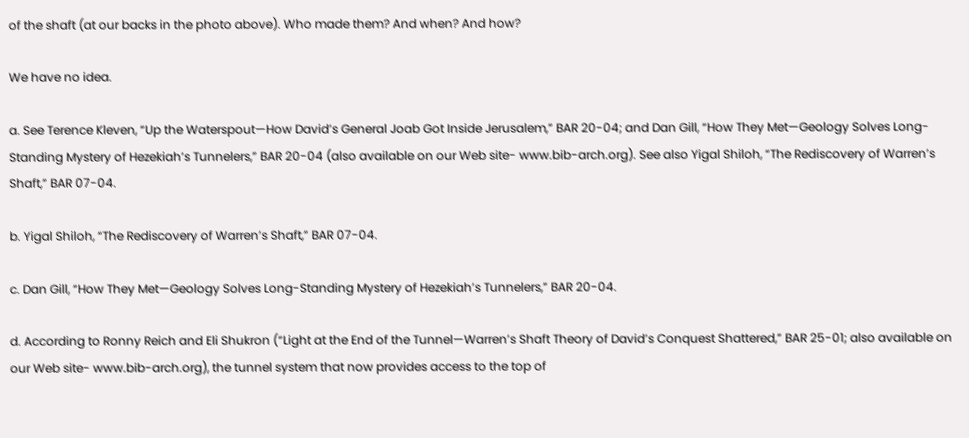of the shaft (at our backs in the photo above). Who made them? And when? And how?

We have no idea.

a. See Terence Kleven, “Up the Waterspout—How David’s General Joab Got Inside Jerusalem,” BAR 20-04; and Dan Gill, “How They Met—Geology Solves Long-Standing Mystery of Hezekiah’s Tunnelers,” BAR 20-04 (also available on our Web site- www.bib-arch.org). See also Yigal Shiloh, “The Rediscovery of Warren’s Shaft,” BAR 07-04.

b. Yigal Shiloh, “The Rediscovery of Warren’s Shaft,” BAR 07-04.

c. Dan Gill, “How They Met—Geology Solves Long-Standing Mystery of Hezekiah’s Tunnelers,” BAR 20-04.

d. According to Ronny Reich and Eli Shukron (“Light at the End of the Tunnel—Warren’s Shaft Theory of David’s Conquest Shattered,” BAR 25-01; also available on our Web site- www.bib-arch.org), the tunnel system that now provides access to the top of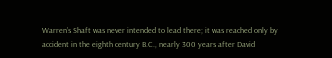Warren’s Shaft was never intended to lead there; it was reached only by accident in the eighth century B.C., nearly 300 years after David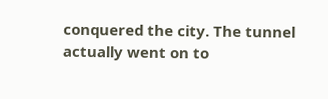conquered the city. The tunnel actually went on to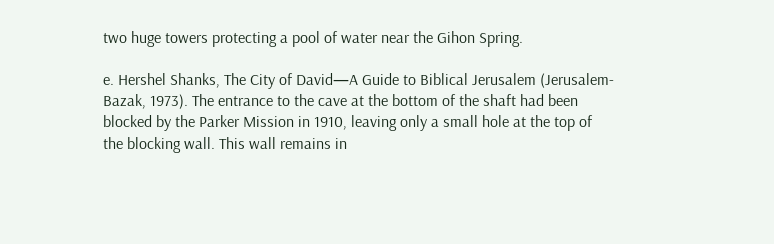two huge towers protecting a pool of water near the Gihon Spring.

e. Hershel Shanks, The City of David—A Guide to Biblical Jerusalem (Jerusalem- Bazak, 1973). The entrance to the cave at the bottom of the shaft had been blocked by the Parker Mission in 1910, leaving only a small hole at the top of the blocking wall. This wall remains in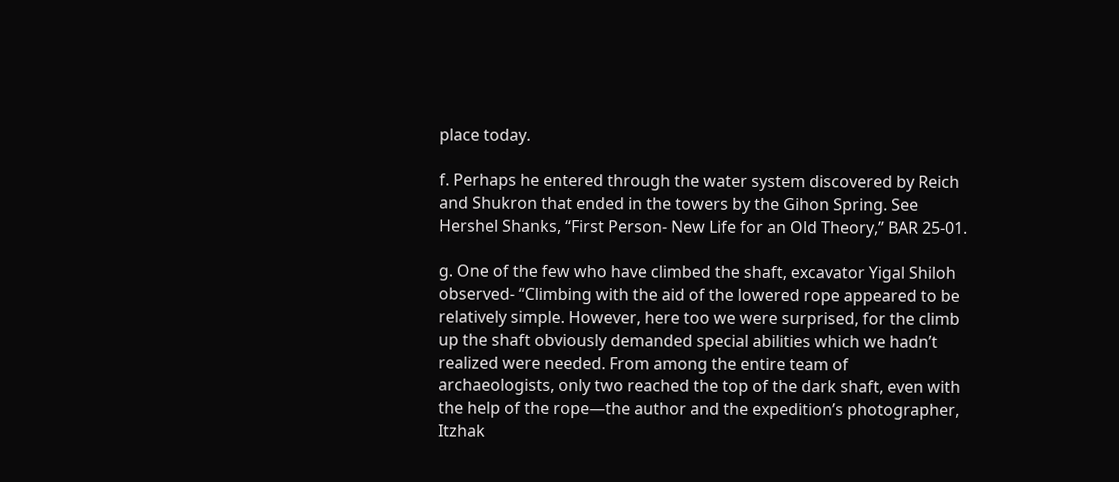place today.

f. Perhaps he entered through the water system discovered by Reich and Shukron that ended in the towers by the Gihon Spring. See Hershel Shanks, “First Person- New Life for an Old Theory,” BAR 25-01.

g. One of the few who have climbed the shaft, excavator Yigal Shiloh observed- “Climbing with the aid of the lowered rope appeared to be relatively simple. However, here too we were surprised, for the climb up the shaft obviously demanded special abilities which we hadn’t realized were needed. From among the entire team of archaeologists, only two reached the top of the dark shaft, even with the help of the rope—the author and the expedition’s photographer, Itzhak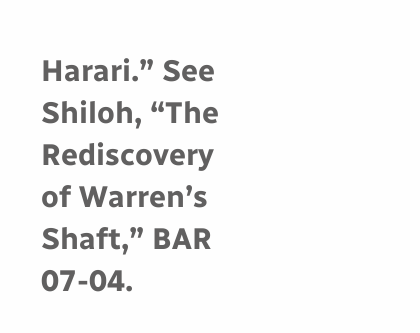Harari.” See Shiloh, “The Rediscovery of Warren’s Shaft,” BAR 07-04.